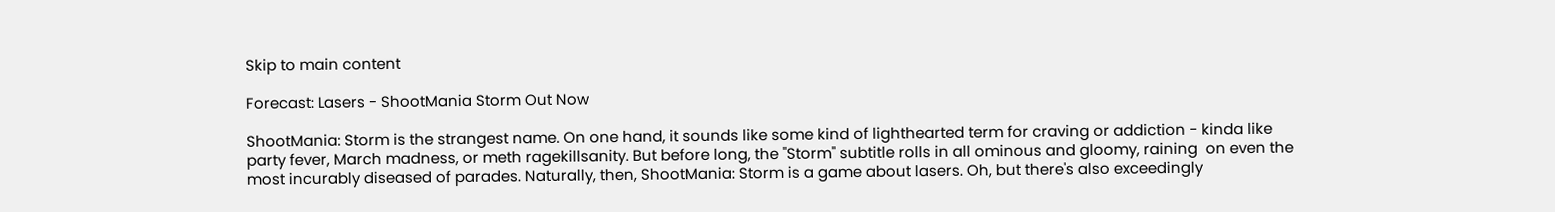Skip to main content

Forecast: Lasers - ShootMania Storm Out Now

ShootMania: Storm is the strangest name. On one hand, it sounds like some kind of lighthearted term for craving or addiction - kinda like party fever, March madness, or meth ragekillsanity. But before long, the "Storm" subtitle rolls in all ominous and gloomy, raining  on even the most incurably diseased of parades. Naturally, then, ShootMania: Storm is a game about lasers. Oh, but there's also exceedingly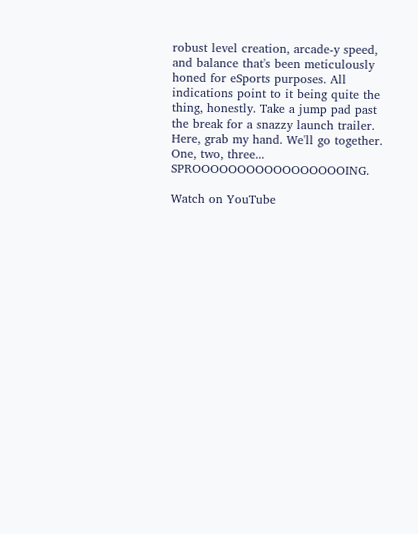robust level creation, arcade-y speed, and balance that's been meticulously honed for eSports purposes. All indications point to it being quite the thing, honestly. Take a jump pad past the break for a snazzy launch trailer. Here, grab my hand. We'll go together. One, two, three... SPROOOOOOOOOOOOOOOOOING.

Watch on YouTube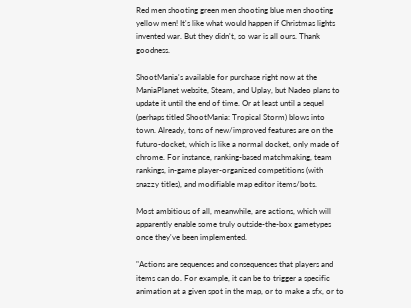Red men shooting green men shooting blue men shooting yellow men! It's like what would happen if Christmas lights invented war. But they didn't, so war is all ours. Thank goodness.

ShootMania's available for purchase right now at the ManiaPlanet website, Steam, and Uplay, but Nadeo plans to update it until the end of time. Or at least until a sequel (perhaps titled ShootMania: Tropical Storm) blows into town. Already, tons of new/improved features are on the futuro-docket, which is like a normal docket, only made of chrome. For instance, ranking-based matchmaking, team rankings, in-game player-organized competitions (with snazzy titles), and modifiable map editor items/bots.

Most ambitious of all, meanwhile, are actions, which will apparently enable some truly outside-the-box gametypes once they've been implemented.

"Actions are sequences and consequences that players and items can do. For example, it can be to trigger a specific animation at a given spot in the map, or to make a sfx, or to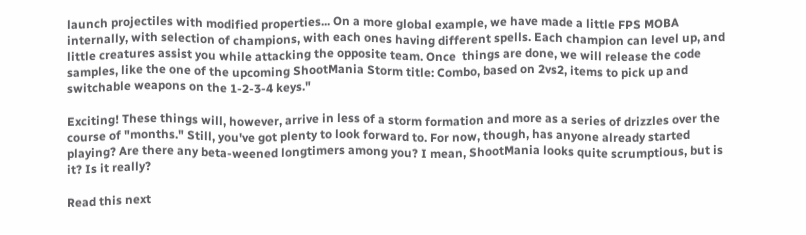launch projectiles with modified properties... On a more global example, we have made a little FPS MOBA internally, with selection of champions, with each ones having different spells. Each champion can level up, and little creatures assist you while attacking the opposite team. Once  things are done, we will release the code samples, like the one of the upcoming ShootMania Storm title: Combo, based on 2vs2, items to pick up and switchable weapons on the 1-2-3-4 keys."

Exciting! These things will, however, arrive in less of a storm formation and more as a series of drizzles over the course of "months." Still, you've got plenty to look forward to. For now, though, has anyone already started playing? Are there any beta-weened longtimers among you? I mean, ShootMania looks quite scrumptious, but is it? Is it really?

Read this next